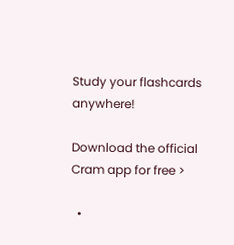Study your flashcards anywhere!

Download the official Cram app for free >

  •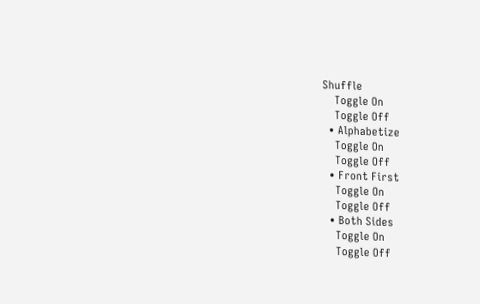Shuffle
    Toggle On
    Toggle Off
  • Alphabetize
    Toggle On
    Toggle Off
  • Front First
    Toggle On
    Toggle Off
  • Both Sides
    Toggle On
    Toggle Off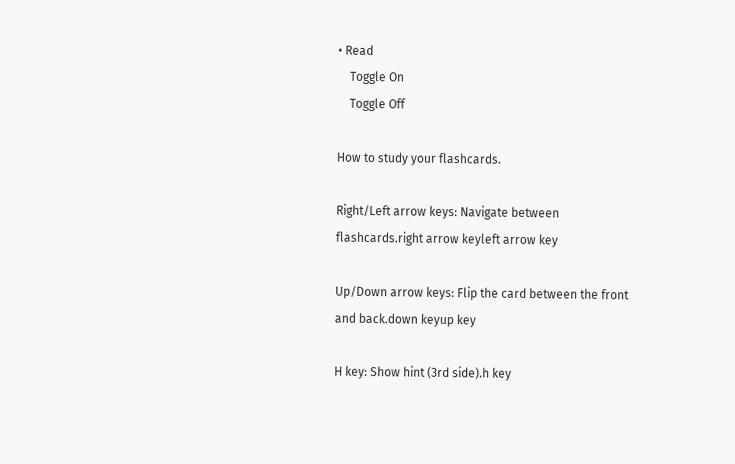• Read
    Toggle On
    Toggle Off

How to study your flashcards.

Right/Left arrow keys: Navigate between flashcards.right arrow keyleft arrow key

Up/Down arrow keys: Flip the card between the front and back.down keyup key

H key: Show hint (3rd side).h key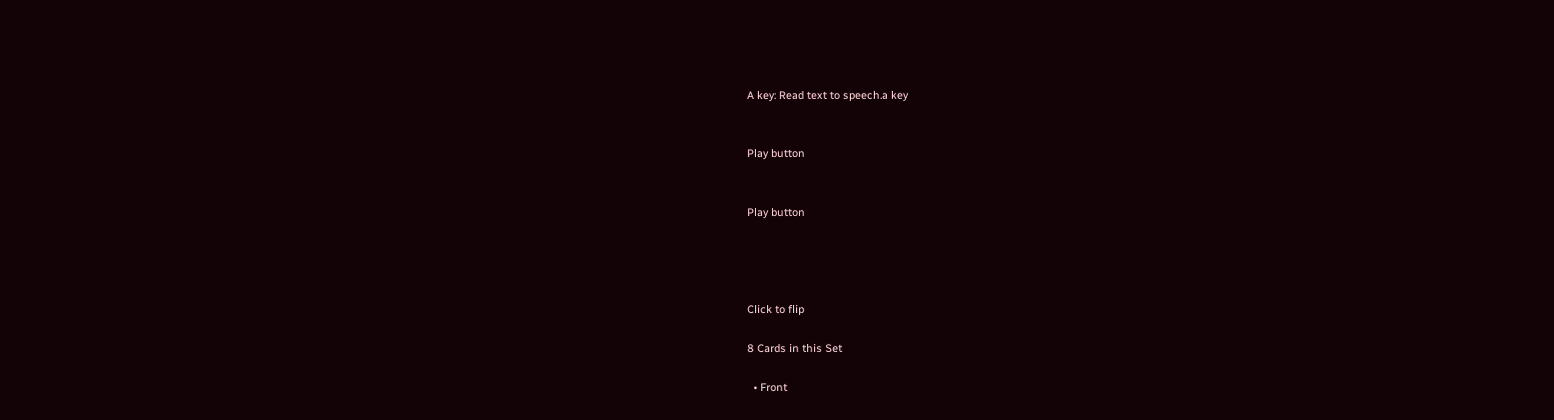A key: Read text to speech.a key


Play button


Play button




Click to flip

8 Cards in this Set

  • Front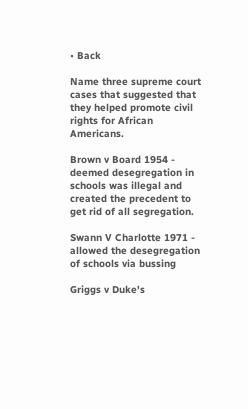• Back

Name three supreme court cases that suggested that they helped promote civil rights for African Americans.

Brown v Board 1954 - deemed desegregation in schools was illegal and created the precedent to get rid of all segregation.

Swann V Charlotte 1971 - allowed the desegregation of schools via bussing

Griggs v Duke's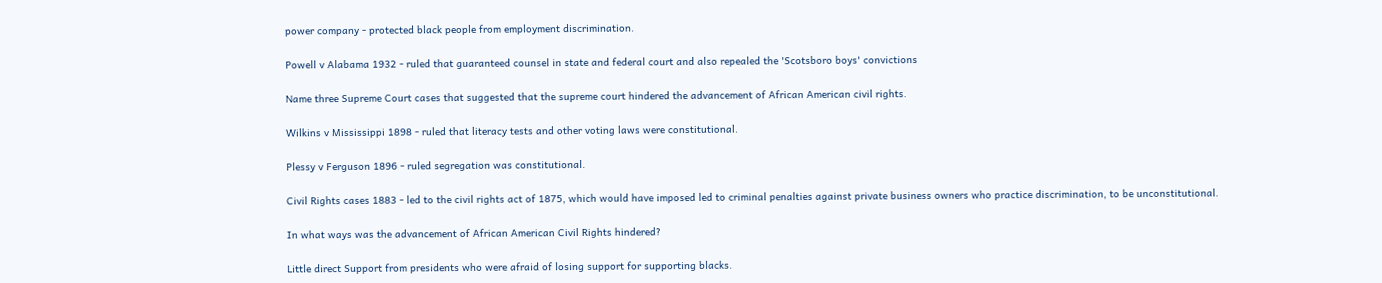power company - protected black people from employment discrimination.

Powell v Alabama 1932 - ruled that guaranteed counsel in state and federal court and also repealed the 'Scotsboro boys' convictions

Name three Supreme Court cases that suggested that the supreme court hindered the advancement of African American civil rights.

Wilkins v Mississippi 1898 - ruled that literacy tests and other voting laws were constitutional.

Plessy v Ferguson 1896 - ruled segregation was constitutional.

Civil Rights cases 1883 - led to the civil rights act of 1875, which would have imposed led to criminal penalties against private business owners who practice discrimination, to be unconstitutional.

In what ways was the advancement of African American Civil Rights hindered?

Little direct Support from presidents who were afraid of losing support for supporting blacks.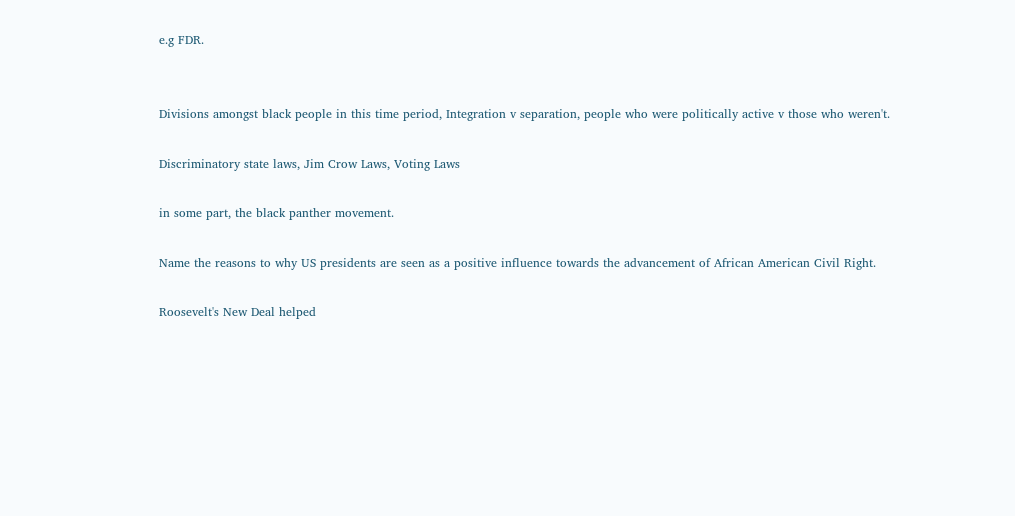e.g FDR.


Divisions amongst black people in this time period, Integration v separation, people who were politically active v those who weren't.

Discriminatory state laws, Jim Crow Laws, Voting Laws

in some part, the black panther movement.

Name the reasons to why US presidents are seen as a positive influence towards the advancement of African American Civil Right.

Roosevelt's New Deal helped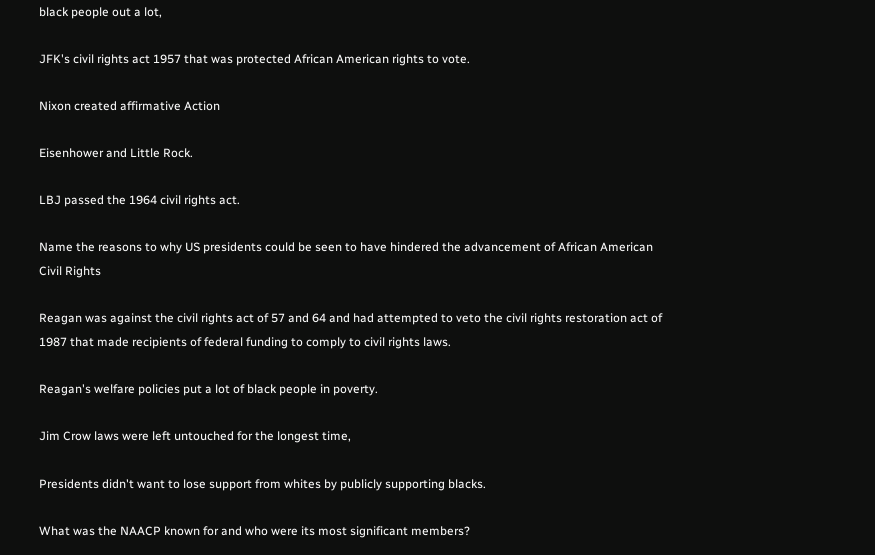black people out a lot,

JFK's civil rights act 1957 that was protected African American rights to vote.

Nixon created affirmative Action

Eisenhower and Little Rock.

LBJ passed the 1964 civil rights act.

Name the reasons to why US presidents could be seen to have hindered the advancement of African American Civil Rights

Reagan was against the civil rights act of 57 and 64 and had attempted to veto the civil rights restoration act of 1987 that made recipients of federal funding to comply to civil rights laws.

Reagan's welfare policies put a lot of black people in poverty.

Jim Crow laws were left untouched for the longest time,

Presidents didn't want to lose support from whites by publicly supporting blacks.

What was the NAACP known for and who were its most significant members?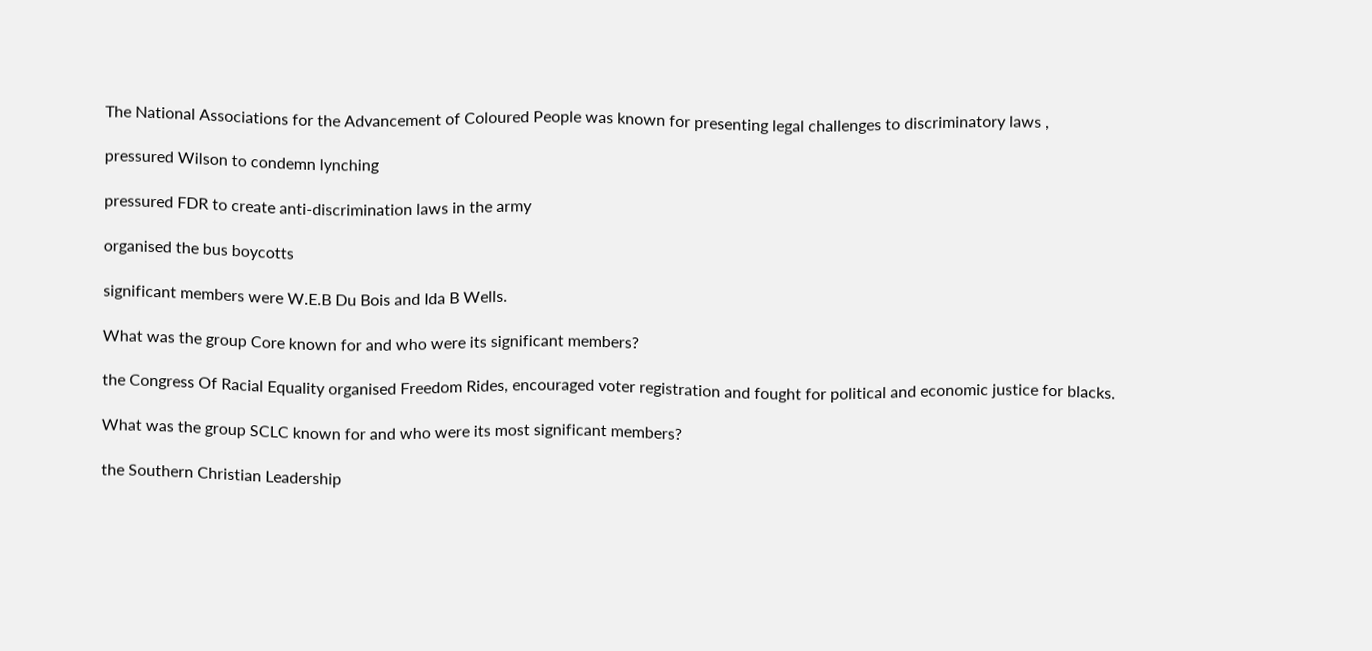The National Associations for the Advancement of Coloured People was known for presenting legal challenges to discriminatory laws ,

pressured Wilson to condemn lynching

pressured FDR to create anti-discrimination laws in the army

organised the bus boycotts

significant members were W.E.B Du Bois and Ida B Wells.

What was the group Core known for and who were its significant members?

the Congress Of Racial Equality organised Freedom Rides, encouraged voter registration and fought for political and economic justice for blacks.

What was the group SCLC known for and who were its most significant members?

the Southern Christian Leadership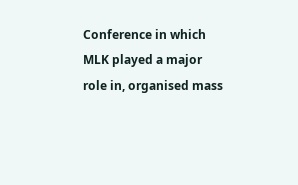Conference in which MLK played a major role in, organised mass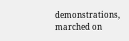demonstrations, marched on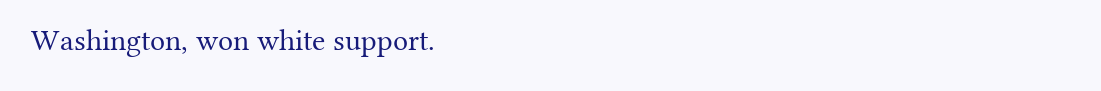Washington, won white support.